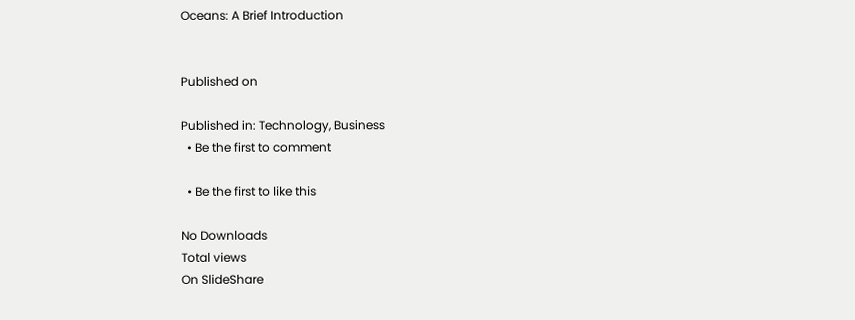Oceans: A Brief Introduction


Published on

Published in: Technology, Business
  • Be the first to comment

  • Be the first to like this

No Downloads
Total views
On SlideShare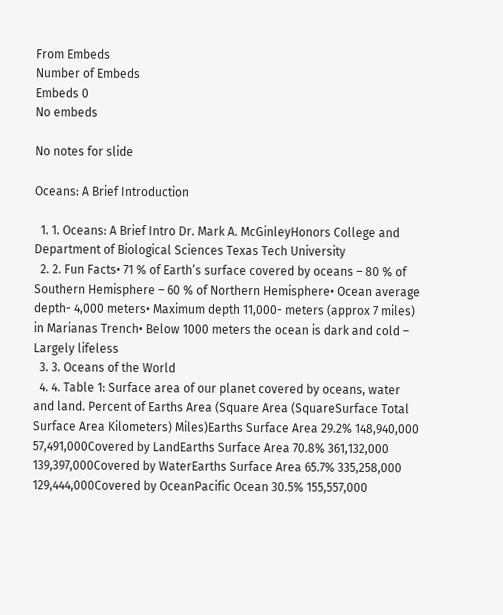From Embeds
Number of Embeds
Embeds 0
No embeds

No notes for slide

Oceans: A Brief Introduction

  1. 1. Oceans: A Brief Intro Dr. Mark A. McGinleyHonors College and Department of Biological Sciences Texas Tech University
  2. 2. Fun Facts• 71 % of Earth’s surface covered by oceans – 80 % of Southern Hemisphere – 60 % of Northern Hemisphere• Ocean average depth- 4,000 meters• Maximum depth 11,000- meters (approx 7 miles) in Marianas Trench• Below 1000 meters the ocean is dark and cold – Largely lifeless
  3. 3. Oceans of the World
  4. 4. Table 1: Surface area of our planet covered by oceans, water and land. Percent of Earths Area (Square Area (SquareSurface Total Surface Area Kilometers) Miles)Earths Surface Area 29.2% 148,940,000 57,491,000Covered by LandEarths Surface Area 70.8% 361,132,000 139,397,000Covered by WaterEarths Surface Area 65.7% 335,258,000 129,444,000Covered by OceanPacific Ocean 30.5% 155,557,000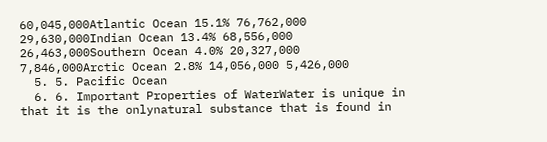60,045,000Atlantic Ocean 15.1% 76,762,000 29,630,000Indian Ocean 13.4% 68,556,000 26,463,000Southern Ocean 4.0% 20,327,000 7,846,000Arctic Ocean 2.8% 14,056,000 5,426,000
  5. 5. Pacific Ocean
  6. 6. Important Properties of WaterWater is unique in that it is the onlynatural substance that is found in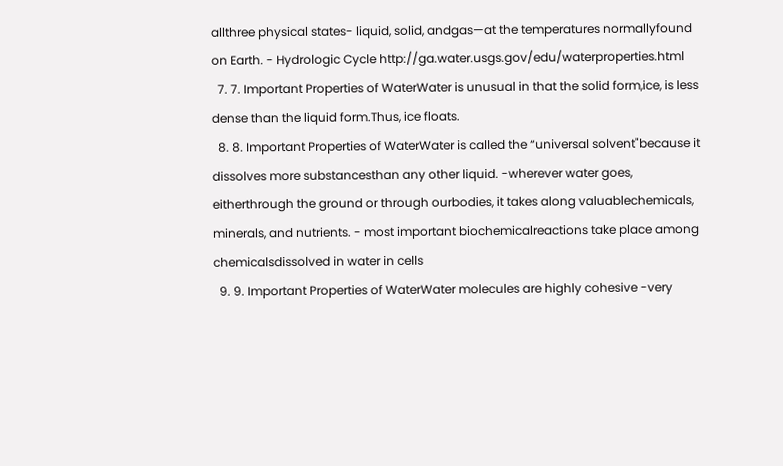allthree physical states- liquid, solid, andgas—at the temperatures normallyfound on Earth. - Hydrologic Cycle http://ga.water.usgs.gov/edu/waterproperties.html
  7. 7. Important Properties of WaterWater is unusual in that the solid form,ice, is less dense than the liquid form.Thus, ice floats.
  8. 8. Important Properties of WaterWater is called the “universal solvent"because it dissolves more substancesthan any other liquid. -wherever water goes, eitherthrough the ground or through ourbodies, it takes along valuablechemicals, minerals, and nutrients. - most important biochemicalreactions take place among chemicalsdissolved in water in cells
  9. 9. Important Properties of WaterWater molecules are highly cohesive -very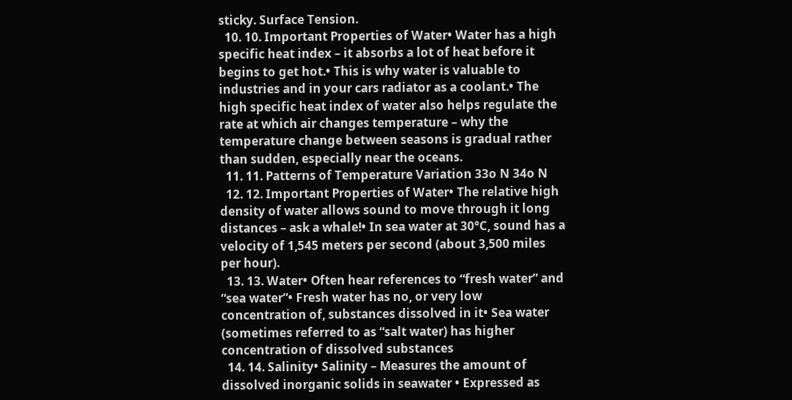sticky. Surface Tension.
  10. 10. Important Properties of Water• Water has a high specific heat index – it absorbs a lot of heat before it begins to get hot.• This is why water is valuable to industries and in your cars radiator as a coolant.• The high specific heat index of water also helps regulate the rate at which air changes temperature – why the temperature change between seasons is gradual rather than sudden, especially near the oceans.
  11. 11. Patterns of Temperature Variation 33o N 34o N
  12. 12. Important Properties of Water• The relative high density of water allows sound to move through it long distances – ask a whale!• In sea water at 30°C, sound has a velocity of 1,545 meters per second (about 3,500 miles per hour).
  13. 13. Water• Often hear references to “fresh water” and “sea water”• Fresh water has no, or very low concentration of, substances dissolved in it• Sea water (sometimes referred to as “salt water) has higher concentration of dissolved substances
  14. 14. Salinity• Salinity – Measures the amount of dissolved inorganic solids in seawater • Expressed as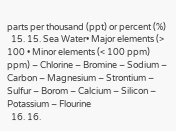parts per thousand (ppt) or percent (%)
  15. 15. Sea Water• Major elements (> 100 • Minor elements (< 100 ppm) ppm) – Chlorine – Bromine – Sodium – Carbon – Magnesium – Strontium – Sulfur – Borom – Calcium – Silicon – Potassium – Flourine
  16. 16.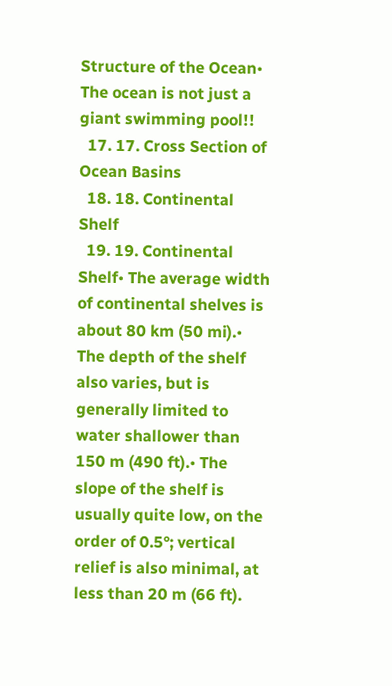Structure of the Ocean• The ocean is not just a giant swimming pool!!
  17. 17. Cross Section of Ocean Basins
  18. 18. Continental Shelf
  19. 19. Continental Shelf• The average width of continental shelves is about 80 km (50 mi).• The depth of the shelf also varies, but is generally limited to water shallower than 150 m (490 ft).• The slope of the shelf is usually quite low, on the order of 0.5°; vertical relief is also minimal, at less than 20 m (66 ft).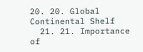20. 20. Global Continental Shelf
  21. 21. Importance of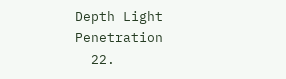Depth Light Penetration
  22.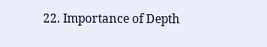22. Importance of Depth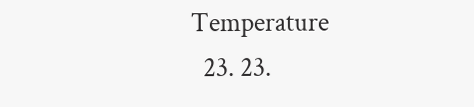Temperature
  23. 23.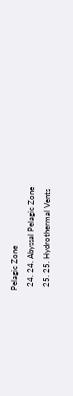Pelagic Zone
  24. 24. Abyssal Pelagic Zone
  25. 25. Hydrothermal Vents